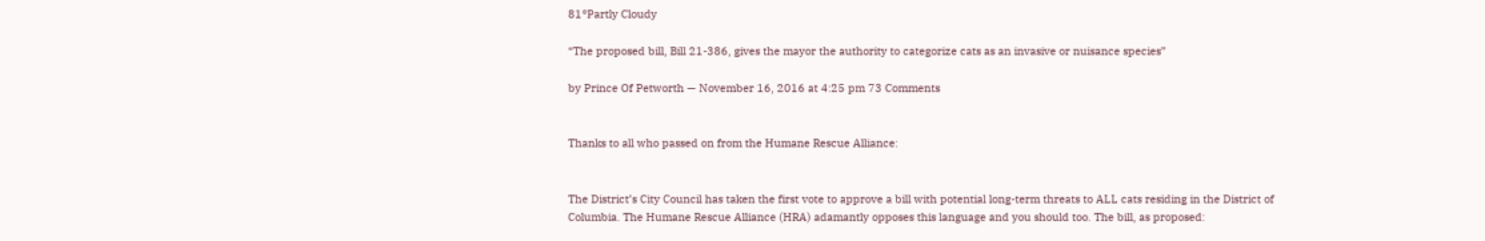81°Partly Cloudy

“The proposed bill, Bill 21-386, gives the mayor the authority to categorize cats as an invasive or nuisance species”

by Prince Of Petworth — November 16, 2016 at 4:25 pm 73 Comments


Thanks to all who passed on from the Humane Rescue Alliance:


The District’s City Council has taken the first vote to approve a bill with potential long-term threats to ALL cats residing in the District of Columbia. The Humane Rescue Alliance (HRA) adamantly opposes this language and you should too. The bill, as proposed: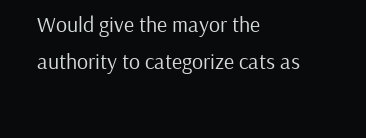Would give the mayor the authority to categorize cats as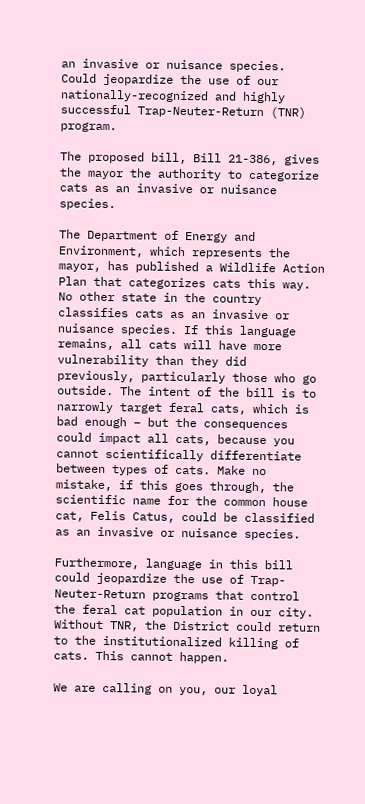an invasive or nuisance species.
Could jeopardize the use of our nationally-recognized and highly successful Trap-Neuter-Return (TNR) program.

The proposed bill, Bill 21-386, gives the mayor the authority to categorize cats as an invasive or nuisance species.

The Department of Energy and Environment, which represents the mayor, has published a Wildlife Action Plan that categorizes cats this way. No other state in the country classifies cats as an invasive or nuisance species. If this language remains, all cats will have more vulnerability than they did previously, particularly those who go outside. The intent of the bill is to narrowly target feral cats, which is bad enough – but the consequences could impact all cats, because you cannot scientifically differentiate between types of cats. Make no mistake, if this goes through, the scientific name for the common house cat, Felis Catus, could be classified as an invasive or nuisance species.

Furthermore, language in this bill could jeopardize the use of Trap-Neuter-Return programs that control the feral cat population in our city. Without TNR, the District could return to the institutionalized killing of cats. This cannot happen.

We are calling on you, our loyal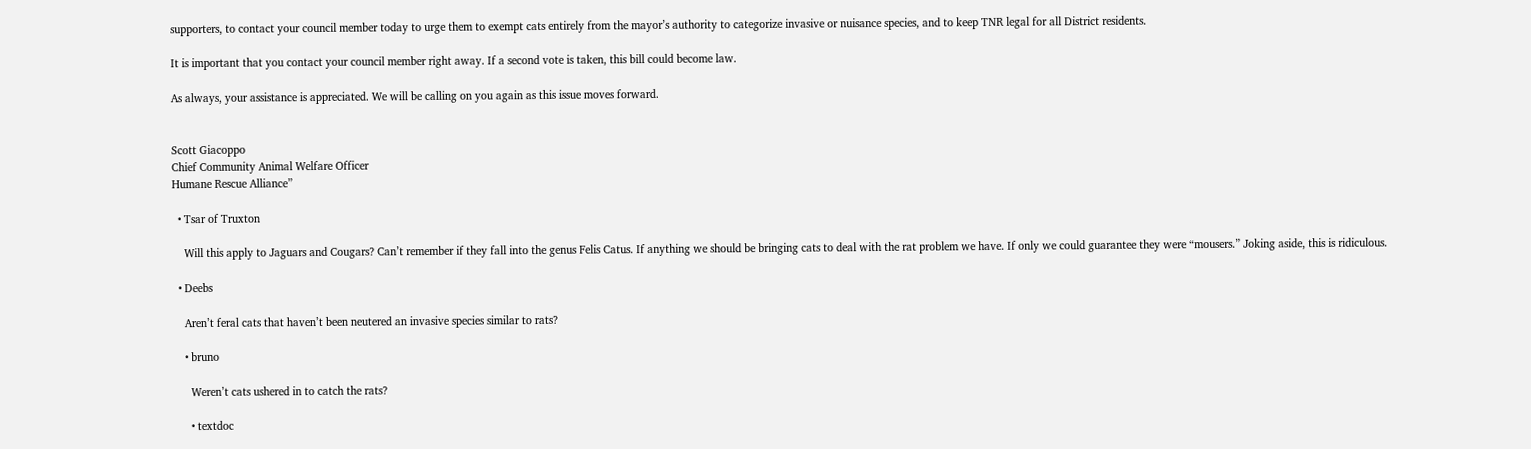supporters, to contact your council member today to urge them to exempt cats entirely from the mayor’s authority to categorize invasive or nuisance species, and to keep TNR legal for all District residents.

It is important that you contact your council member right away. If a second vote is taken, this bill could become law.

As always, your assistance is appreciated. We will be calling on you again as this issue moves forward.


Scott Giacoppo
Chief Community Animal Welfare Officer
Humane Rescue Alliance”

  • Tsar of Truxton

    Will this apply to Jaguars and Cougars? Can’t remember if they fall into the genus Felis Catus. If anything we should be bringing cats to deal with the rat problem we have. If only we could guarantee they were “mousers.” Joking aside, this is ridiculous.

  • Deebs

    Aren’t feral cats that haven’t been neutered an invasive species similar to rats?

    • bruno

      Weren’t cats ushered in to catch the rats?

      • textdoc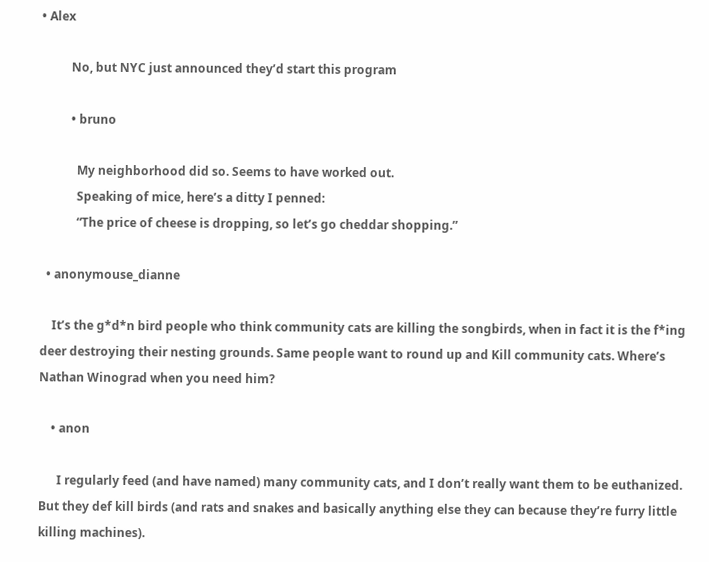• Alex

          No, but NYC just announced they’d start this program

          • bruno

            My neighborhood did so. Seems to have worked out.
            Speaking of mice, here’s a ditty I penned:
            “The price of cheese is dropping, so let’s go cheddar shopping.”

  • anonymouse_dianne

    It’s the g*d*n bird people who think community cats are killing the songbirds, when in fact it is the f*ing deer destroying their nesting grounds. Same people want to round up and Kill community cats. Where’s Nathan Winograd when you need him?

    • anon

      I regularly feed (and have named) many community cats, and I don’t really want them to be euthanized. But they def kill birds (and rats and snakes and basically anything else they can because they’re furry little killing machines).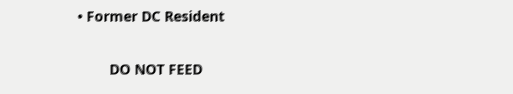• Former DC Resident

        DO NOT FEED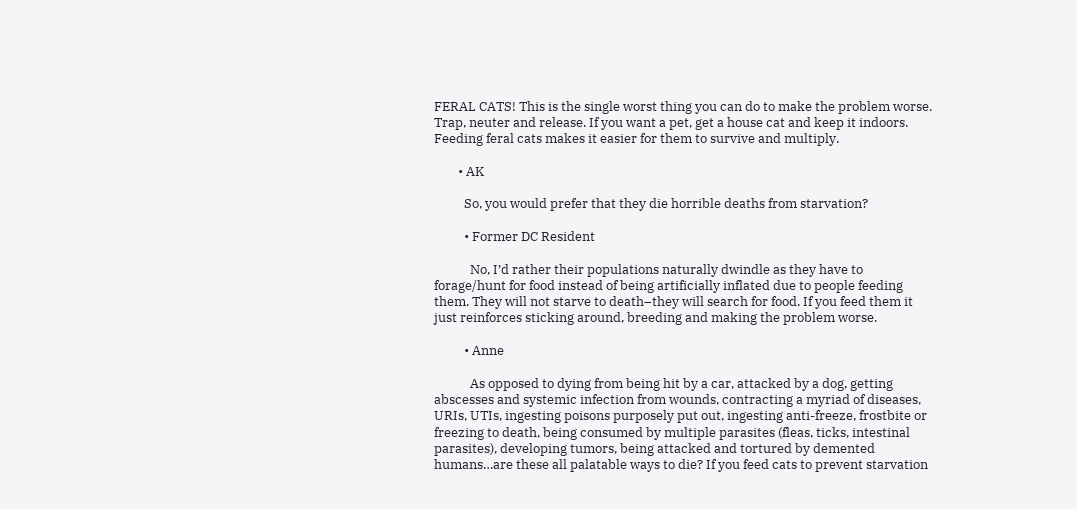FERAL CATS! This is the single worst thing you can do to make the problem worse. Trap, neuter and release. If you want a pet, get a house cat and keep it indoors. Feeding feral cats makes it easier for them to survive and multiply.

        • AK

          So, you would prefer that they die horrible deaths from starvation?

          • Former DC Resident

            No, I’d rather their populations naturally dwindle as they have to forage/hunt for food instead of being artificially inflated due to people feeding them. They will not starve to death–they will search for food. If you feed them it just reinforces sticking around, breeding and making the problem worse.

          • Anne

            As opposed to dying from being hit by a car, attacked by a dog, getting abscesses and systemic infection from wounds, contracting a myriad of diseases, URIs, UTIs, ingesting poisons purposely put out, ingesting anti-freeze, frostbite or freezing to death, being consumed by multiple parasites (fleas, ticks, intestinal parasites), developing tumors, being attacked and tortured by demented humans…are these all palatable ways to die? If you feed cats to prevent starvation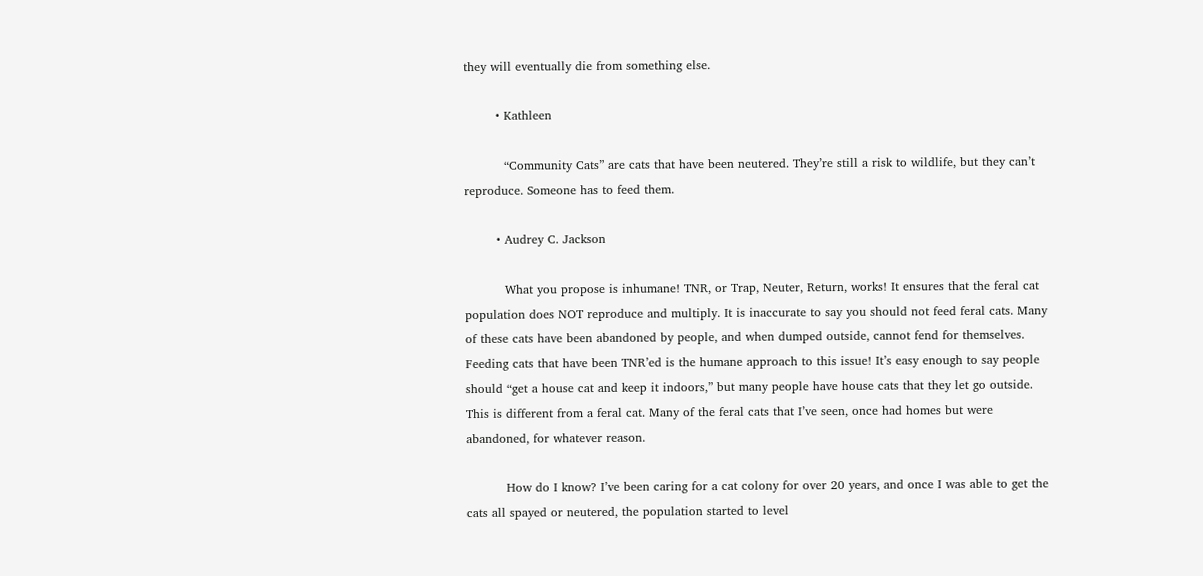they will eventually die from something else.

        • Kathleen

          “Community Cats” are cats that have been neutered. They’re still a risk to wildlife, but they can’t reproduce. Someone has to feed them.

        • Audrey C. Jackson

          What you propose is inhumane! TNR, or Trap, Neuter, Return, works! It ensures that the feral cat population does NOT reproduce and multiply. It is inaccurate to say you should not feed feral cats. Many of these cats have been abandoned by people, and when dumped outside, cannot fend for themselves. Feeding cats that have been TNR’ed is the humane approach to this issue! It’s easy enough to say people should “get a house cat and keep it indoors,” but many people have house cats that they let go outside. This is different from a feral cat. Many of the feral cats that I’ve seen, once had homes but were abandoned, for whatever reason.

          How do I know? I’ve been caring for a cat colony for over 20 years, and once I was able to get the cats all spayed or neutered, the population started to level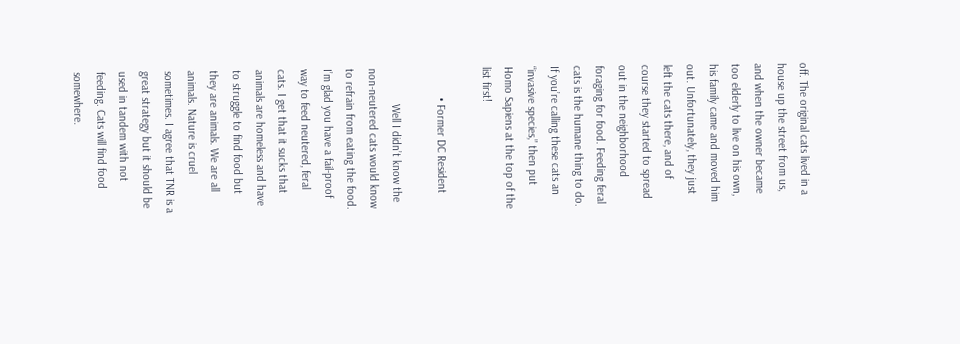off. The original cats lived in a house up the street from us, and when the owner became too elderly to live on his own, his family came and moved him out. Unfortunately, they just left the cats there, and of course they started to spread out in the neighborhood foraging for food. Feeding feral cats is the humane thing to do. If you’re calling these cats an “invasive species,” then put Homo Sapiens at the top of the list first!

          • Former DC Resident

            Well I didn’t know the non-neutered cats would know to refrain from eating the food. I’m glad you have a fail-proof way to feed neutered, feral cats. I get that it sucks that animals are homeless and have to struggle to find food but they are animals. We are all animals. Nature is cruel sometimes. I agree that TNR is a great strategy but it should be used in tandem with not feeding. Cats will find food somewhere.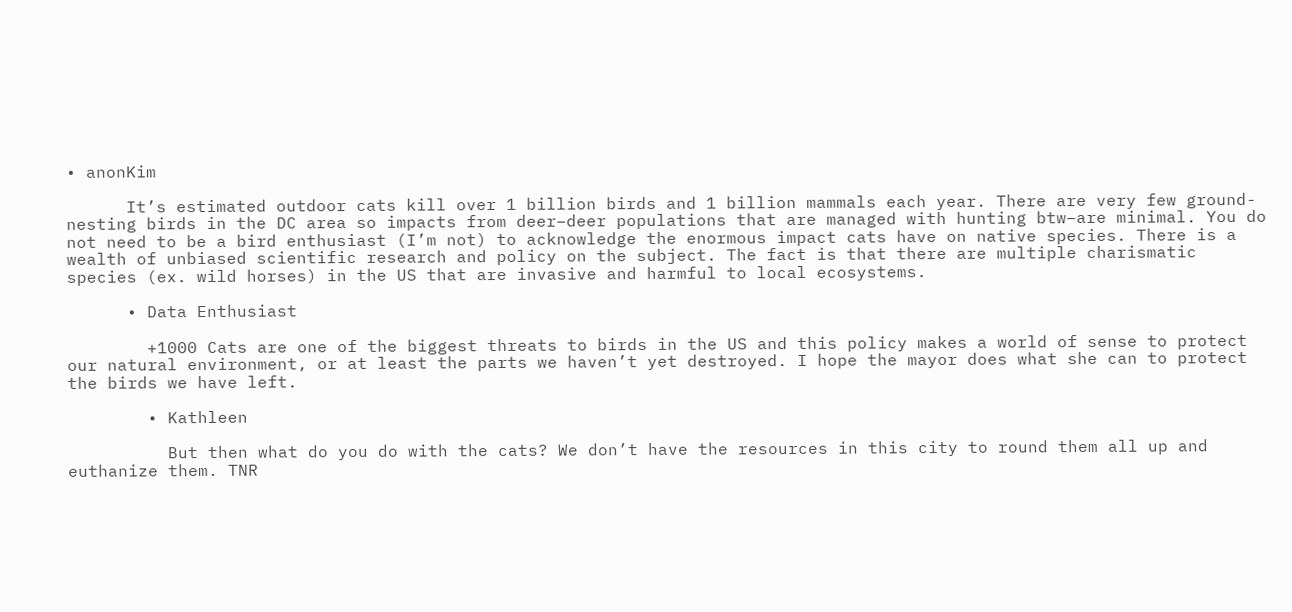• anonKim

      It’s estimated outdoor cats kill over 1 billion birds and 1 billion mammals each year. There are very few ground-nesting birds in the DC area so impacts from deer–deer populations that are managed with hunting btw–are minimal. You do not need to be a bird enthusiast (I’m not) to acknowledge the enormous impact cats have on native species. There is a wealth of unbiased scientific research and policy on the subject. The fact is that there are multiple charismatic species (ex. wild horses) in the US that are invasive and harmful to local ecosystems.

      • Data Enthusiast

        +1000 Cats are one of the biggest threats to birds in the US and this policy makes a world of sense to protect our natural environment, or at least the parts we haven’t yet destroyed. I hope the mayor does what she can to protect the birds we have left.

        • Kathleen

          But then what do you do with the cats? We don’t have the resources in this city to round them all up and euthanize them. TNR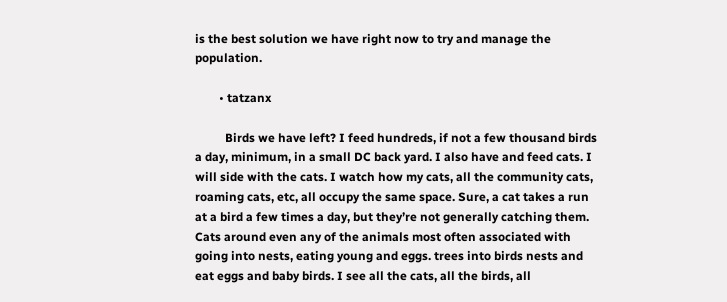is the best solution we have right now to try and manage the population.

        • tatzanx

          Birds we have left? I feed hundreds, if not a few thousand birds a day, minimum, in a small DC back yard. I also have and feed cats. I will side with the cats. I watch how my cats, all the community cats, roaming cats, etc, all occupy the same space. Sure, a cat takes a run at a bird a few times a day, but they’re not generally catching them. Cats around even any of the animals most often associated with going into nests, eating young and eggs. trees into birds nests and eat eggs and baby birds. I see all the cats, all the birds, all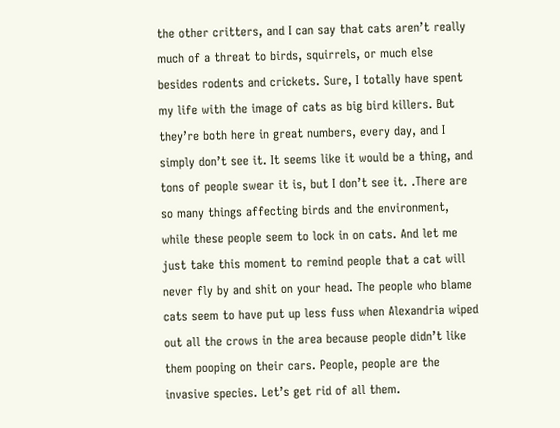the other critters, and I can say that cats aren’t really much of a threat to birds, squirrels, or much else besides rodents and crickets. Sure, I totally have spent my life with the image of cats as big bird killers. But they’re both here in great numbers, every day, and I simply don’t see it. It seems like it would be a thing, and tons of people swear it is, but I don’t see it. .There are so many things affecting birds and the environment, while these people seem to lock in on cats. And let me just take this moment to remind people that a cat will never fly by and shit on your head. The people who blame cats seem to have put up less fuss when Alexandria wiped out all the crows in the area because people didn’t like them pooping on their cars. People, people are the invasive species. Let’s get rid of all them.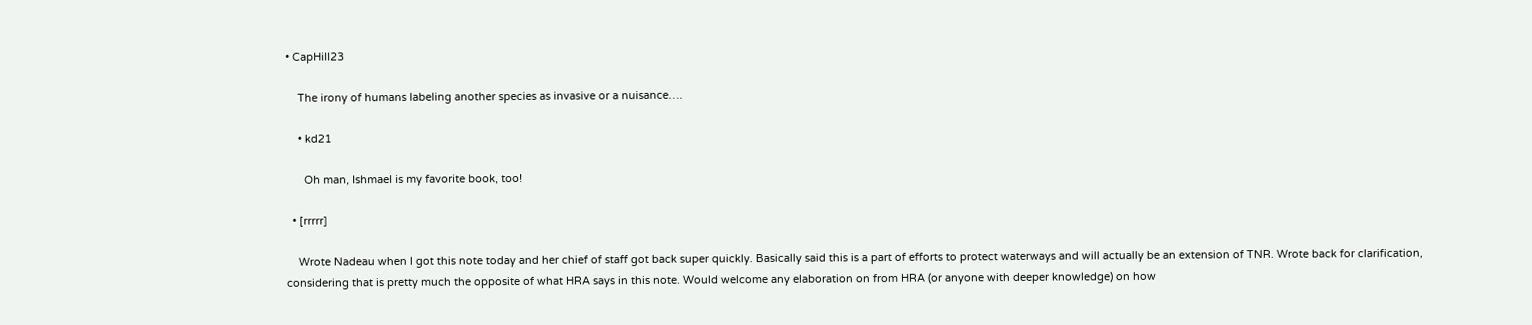• CapHill23

    The irony of humans labeling another species as invasive or a nuisance….

    • kd21

      Oh man, Ishmael is my favorite book, too!

  • [rrrrr]

    Wrote Nadeau when I got this note today and her chief of staff got back super quickly. Basically said this is a part of efforts to protect waterways and will actually be an extension of TNR. Wrote back for clarification, considering that is pretty much the opposite of what HRA says in this note. Would welcome any elaboration on from HRA (or anyone with deeper knowledge) on how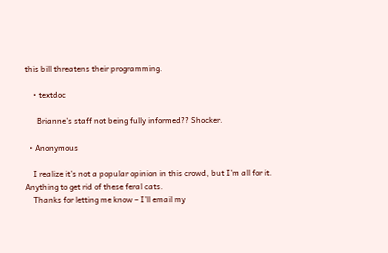this bill threatens their programming.

    • textdoc

      Brianne’s staff not being fully informed?? Shocker.

  • Anonymous

    I realize it’s not a popular opinion in this crowd, but I’m all for it. Anything to get rid of these feral cats.
    Thanks for letting me know – I’ll email my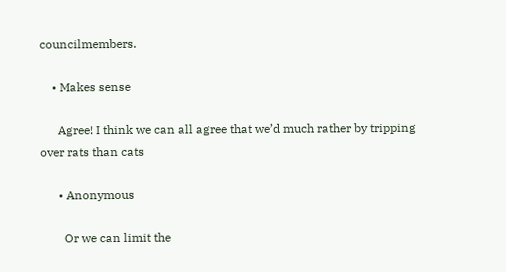councilmembers.

    • Makes sense

      Agree! I think we can all agree that we’d much rather by tripping over rats than cats

      • Anonymous

        Or we can limit the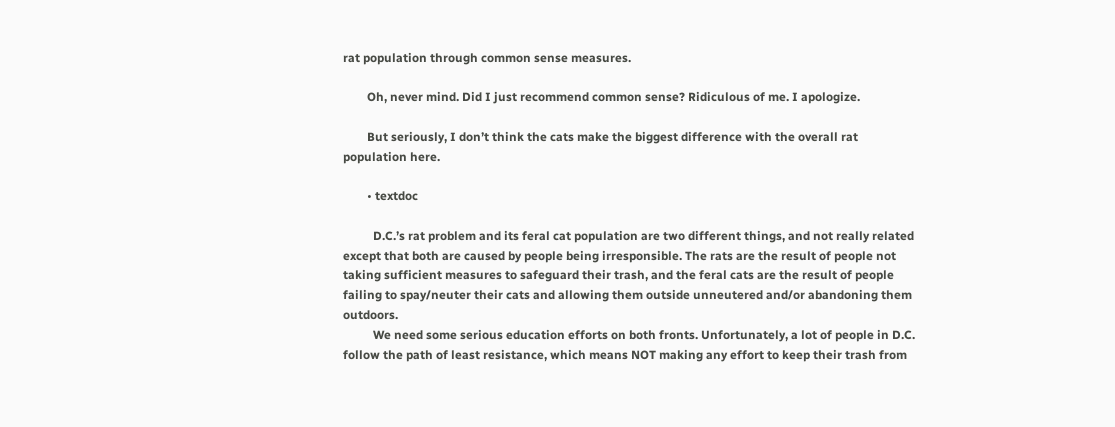rat population through common sense measures.

        Oh, never mind. Did I just recommend common sense? Ridiculous of me. I apologize.

        But seriously, I don’t think the cats make the biggest difference with the overall rat population here.

        • textdoc

          D.C.’s rat problem and its feral cat population are two different things, and not really related except that both are caused by people being irresponsible. The rats are the result of people not taking sufficient measures to safeguard their trash, and the feral cats are the result of people failing to spay/neuter their cats and allowing them outside unneutered and/or abandoning them outdoors.
          We need some serious education efforts on both fronts. Unfortunately, a lot of people in D.C. follow the path of least resistance, which means NOT making any effort to keep their trash from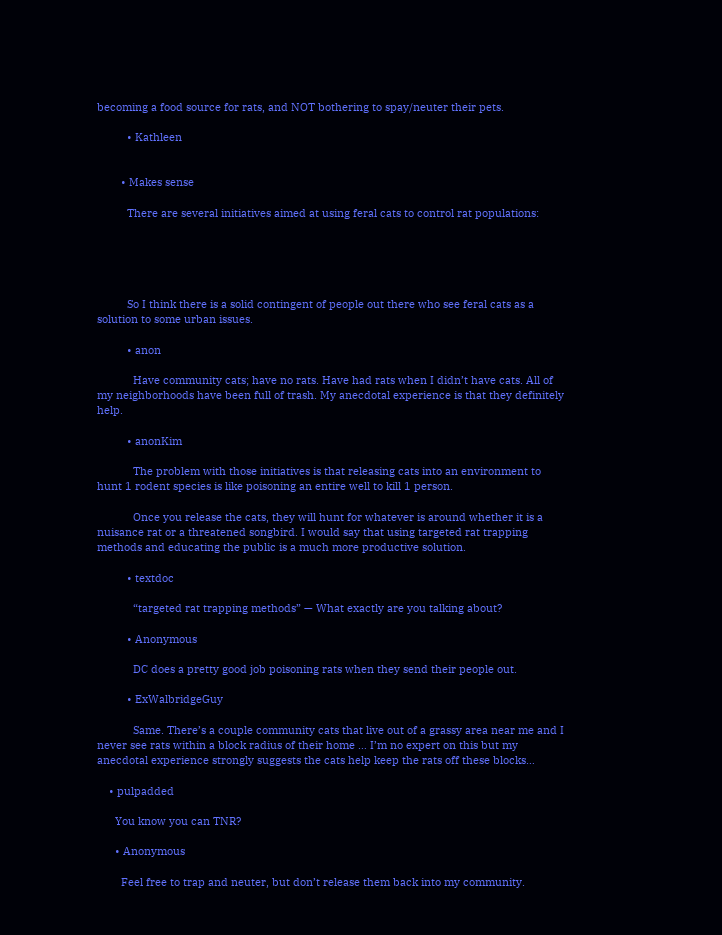becoming a food source for rats, and NOT bothering to spay/neuter their pets.

          • Kathleen


        • Makes sense

          There are several initiatives aimed at using feral cats to control rat populations:





          So I think there is a solid contingent of people out there who see feral cats as a solution to some urban issues.

          • anon

            Have community cats; have no rats. Have had rats when I didn’t have cats. All of my neighborhoods have been full of trash. My anecdotal experience is that they definitely help.

          • anonKim

            The problem with those initiatives is that releasing cats into an environment to hunt 1 rodent species is like poisoning an entire well to kill 1 person.

            Once you release the cats, they will hunt for whatever is around whether it is a nuisance rat or a threatened songbird. I would say that using targeted rat trapping methods and educating the public is a much more productive solution.

          • textdoc

            “targeted rat trapping methods” — What exactly are you talking about?

          • Anonymous

            DC does a pretty good job poisoning rats when they send their people out.

          • ExWalbridgeGuy

            Same. There’s a couple community cats that live out of a grassy area near me and I never see rats within a block radius of their home … I’m no expert on this but my anecdotal experience strongly suggests the cats help keep the rats off these blocks…

    • pulpadded

      You know you can TNR?

      • Anonymous

        Feel free to trap and neuter, but don’t release them back into my community.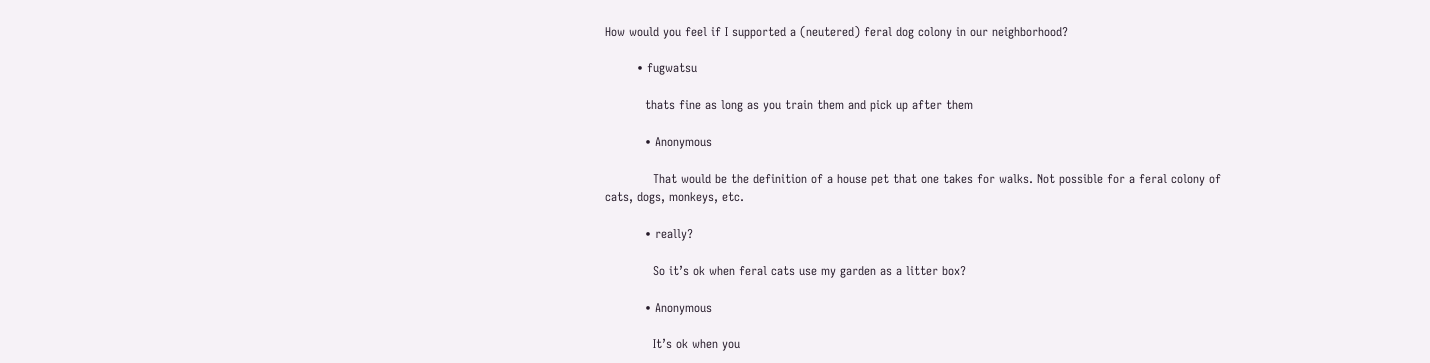How would you feel if I supported a (neutered) feral dog colony in our neighborhood?

        • fugwatsu

          thats fine as long as you train them and pick up after them

          • Anonymous

            That would be the definition of a house pet that one takes for walks. Not possible for a feral colony of cats, dogs, monkeys, etc.

          • really?

            So it’s ok when feral cats use my garden as a litter box?

          • Anonymous

            It’s ok when you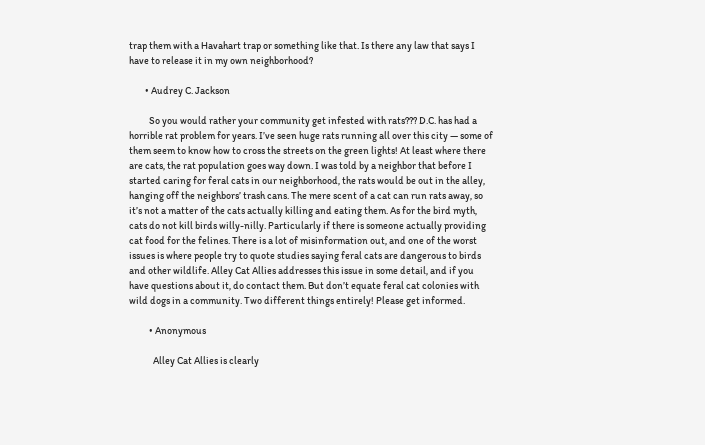trap them with a Havahart trap or something like that. Is there any law that says I have to release it in my own neighborhood?

        • Audrey C. Jackson

          So you would rather your community get infested with rats??? D.C. has had a horrible rat problem for years. I’ve seen huge rats running all over this city — some of them seem to know how to cross the streets on the green lights! At least where there are cats, the rat population goes way down. I was told by a neighbor that before I started caring for feral cats in our neighborhood, the rats would be out in the alley, hanging off the neighbors’ trash cans. The mere scent of a cat can run rats away, so it’s not a matter of the cats actually killing and eating them. As for the bird myth, cats do not kill birds willy-nilly. Particularly if there is someone actually providing cat food for the felines. There is a lot of misinformation out, and one of the worst issues is where people try to quote studies saying feral cats are dangerous to birds and other wildlife. Alley Cat Allies addresses this issue in some detail, and if you have questions about it, do contact them. But don’t equate feral cat colonies with wild dogs in a community. Two different things entirely! Please get informed.

          • Anonymous

            Alley Cat Allies is clearly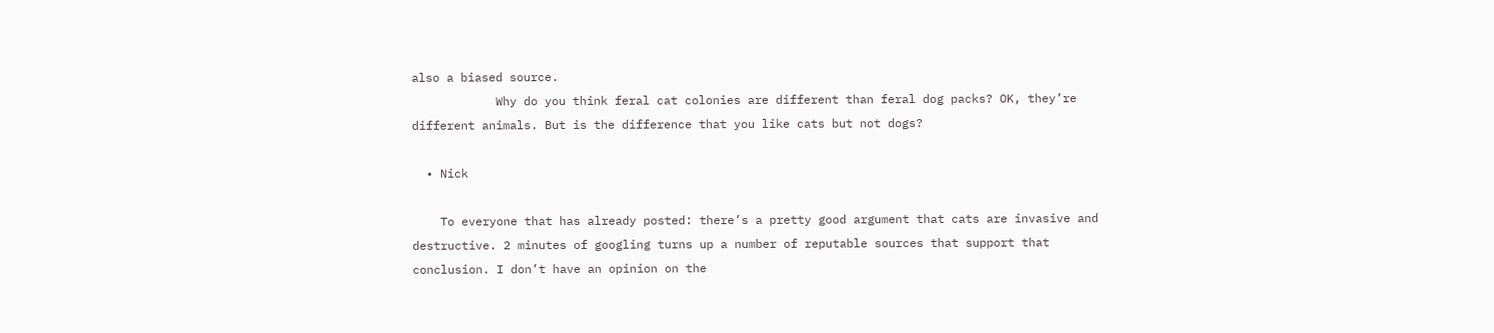also a biased source.
            Why do you think feral cat colonies are different than feral dog packs? OK, they’re different animals. But is the difference that you like cats but not dogs?

  • Nick

    To everyone that has already posted: there’s a pretty good argument that cats are invasive and destructive. 2 minutes of googling turns up a number of reputable sources that support that conclusion. I don’t have an opinion on the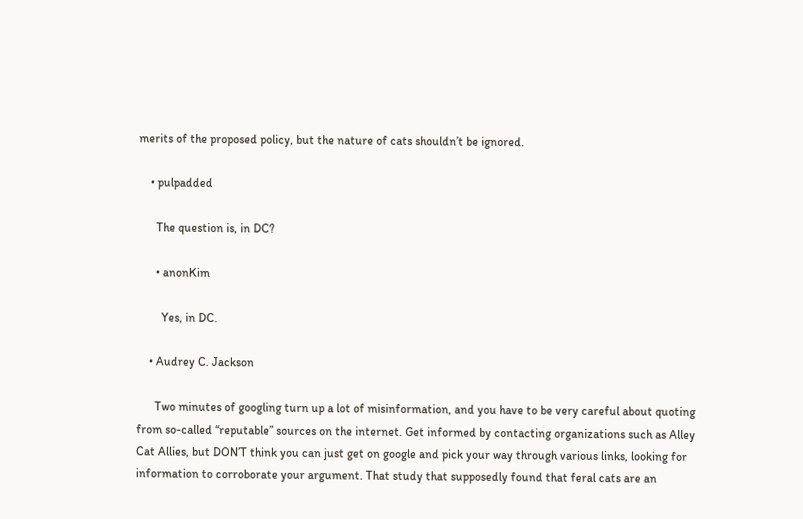merits of the proposed policy, but the nature of cats shouldn’t be ignored.

    • pulpadded

      The question is, in DC?

      • anonKim

        Yes, in DC.

    • Audrey C. Jackson

      Two minutes of googling turn up a lot of misinformation, and you have to be very careful about quoting from so-called “reputable” sources on the internet. Get informed by contacting organizations such as Alley Cat Allies, but DON’T think you can just get on google and pick your way through various links, looking for information to corroborate your argument. That study that supposedly found that feral cats are an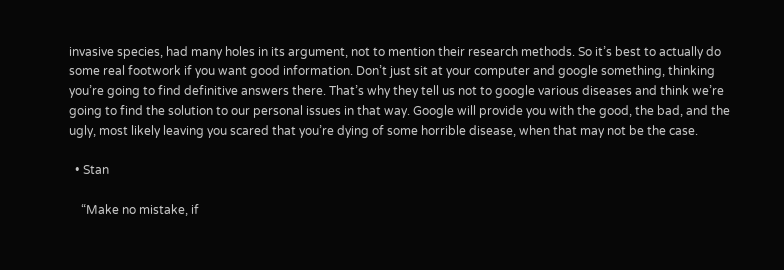invasive species, had many holes in its argument, not to mention their research methods. So it’s best to actually do some real footwork if you want good information. Don’t just sit at your computer and google something, thinking you’re going to find definitive answers there. That’s why they tell us not to google various diseases and think we’re going to find the solution to our personal issues in that way. Google will provide you with the good, the bad, and the ugly, most likely leaving you scared that you’re dying of some horrible disease, when that may not be the case.

  • Stan

    “Make no mistake, if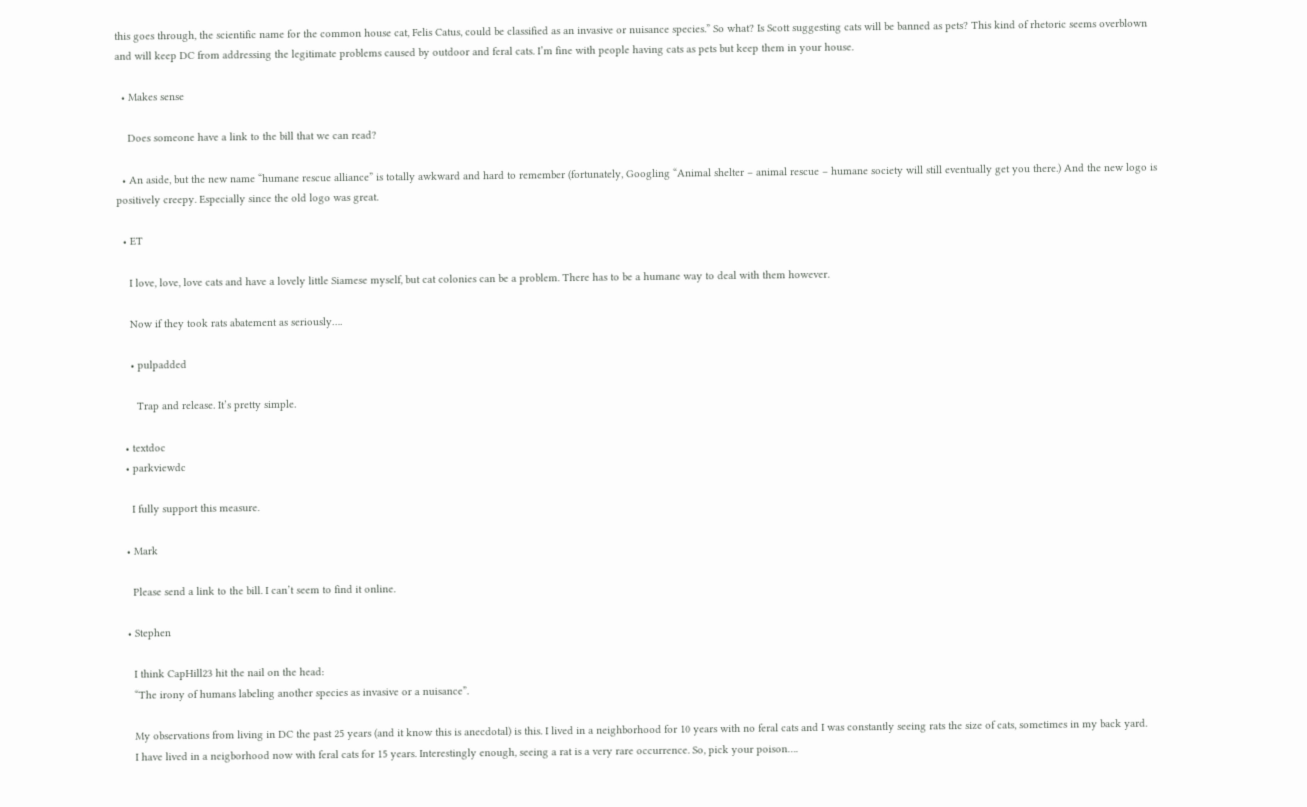this goes through, the scientific name for the common house cat, Felis Catus, could be classified as an invasive or nuisance species.” So what? Is Scott suggesting cats will be banned as pets? This kind of rhetoric seems overblown and will keep DC from addressing the legitimate problems caused by outdoor and feral cats. I’m fine with people having cats as pets but keep them in your house.

  • Makes sense

    Does someone have a link to the bill that we can read?

  • An aside, but the new name “humane rescue alliance” is totally awkward and hard to remember (fortunately, Googling “Animal shelter – animal rescue – humane society will still eventually get you there.) And the new logo is positively creepy. Especially since the old logo was great.

  • ET

    I love, love, love cats and have a lovely little Siamese myself, but cat colonies can be a problem. There has to be a humane way to deal with them however.

    Now if they took rats abatement as seriously….

    • pulpadded

      Trap and release. It’s pretty simple.

  • textdoc
  • parkviewdc

    I fully support this measure.

  • Mark

    Please send a link to the bill. I can’t seem to find it online.

  • Stephen

    I think CapHill23 hit the nail on the head:
    “The irony of humans labeling another species as invasive or a nuisance”.

    My observations from living in DC the past 25 years (and it know this is anecdotal) is this. I lived in a neighborhood for 10 years with no feral cats and I was constantly seeing rats the size of cats, sometimes in my back yard.
    I have lived in a neigborhood now with feral cats for 15 years. Interestingly enough, seeing a rat is a very rare occurrence. So, pick your poison….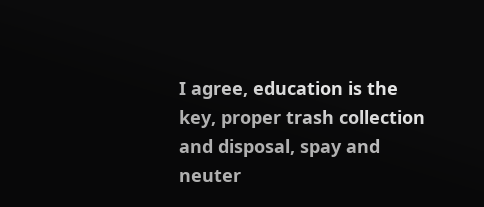I agree, education is the key, proper trash collection and disposal, spay and neuter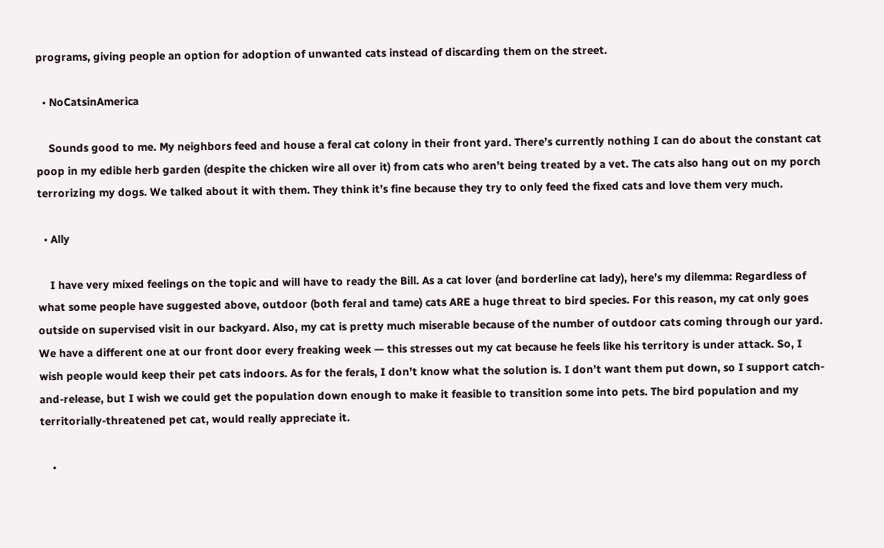programs, giving people an option for adoption of unwanted cats instead of discarding them on the street.

  • NoCatsinAmerica

    Sounds good to me. My neighbors feed and house a feral cat colony in their front yard. There’s currently nothing I can do about the constant cat poop in my edible herb garden (despite the chicken wire all over it) from cats who aren’t being treated by a vet. The cats also hang out on my porch terrorizing my dogs. We talked about it with them. They think it’s fine because they try to only feed the fixed cats and love them very much.

  • Ally

    I have very mixed feelings on the topic and will have to ready the Bill. As a cat lover (and borderline cat lady), here’s my dilemma: Regardless of what some people have suggested above, outdoor (both feral and tame) cats ARE a huge threat to bird species. For this reason, my cat only goes outside on supervised visit in our backyard. Also, my cat is pretty much miserable because of the number of outdoor cats coming through our yard. We have a different one at our front door every freaking week — this stresses out my cat because he feels like his territory is under attack. So, I wish people would keep their pet cats indoors. As for the ferals, I don’t know what the solution is. I don’t want them put down, so I support catch-and-release, but I wish we could get the population down enough to make it feasible to transition some into pets. The bird population and my territorially-threatened pet cat, would really appreciate it.

    •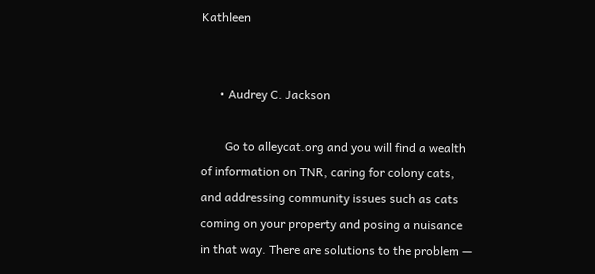Kathleen


      • Audrey C. Jackson

        Go to alleycat.org and you will find a wealth of information on TNR, caring for colony cats, and addressing community issues such as cats coming on your property and posing a nuisance in that way. There are solutions to the problem —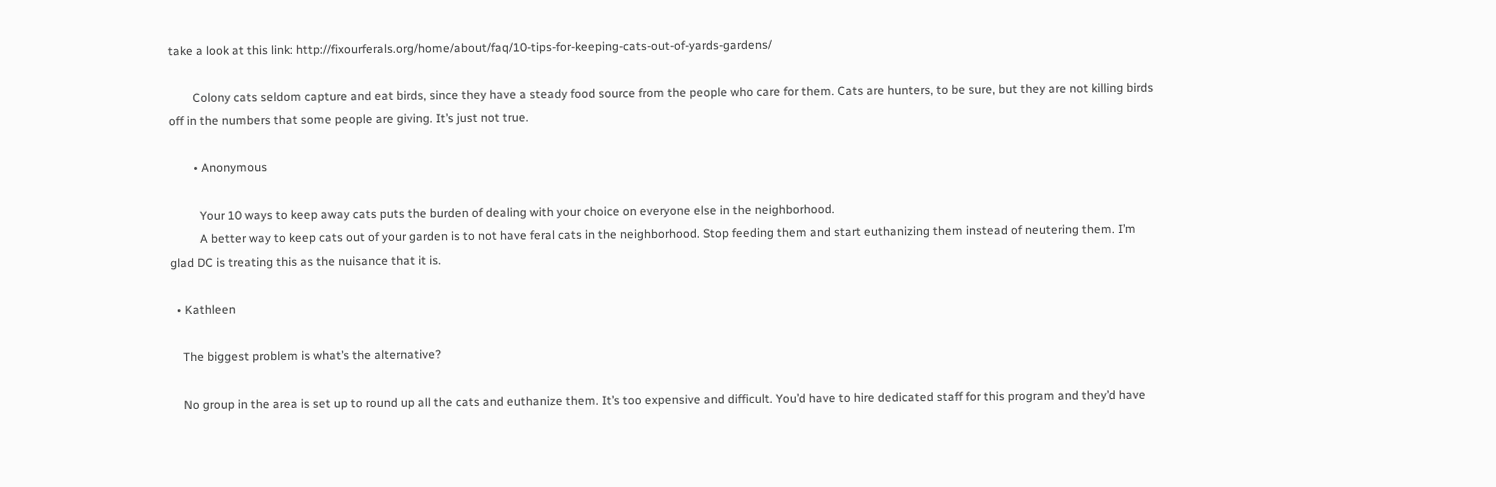take a look at this link: http://fixourferals.org/home/about/faq/10-tips-for-keeping-cats-out-of-yards-gardens/

        Colony cats seldom capture and eat birds, since they have a steady food source from the people who care for them. Cats are hunters, to be sure, but they are not killing birds off in the numbers that some people are giving. It’s just not true.

        • Anonymous

          Your 10 ways to keep away cats puts the burden of dealing with your choice on everyone else in the neighborhood.
          A better way to keep cats out of your garden is to not have feral cats in the neighborhood. Stop feeding them and start euthanizing them instead of neutering them. I’m glad DC is treating this as the nuisance that it is.

  • Kathleen

    The biggest problem is what’s the alternative?

    No group in the area is set up to round up all the cats and euthanize them. It’s too expensive and difficult. You’d have to hire dedicated staff for this program and they’d have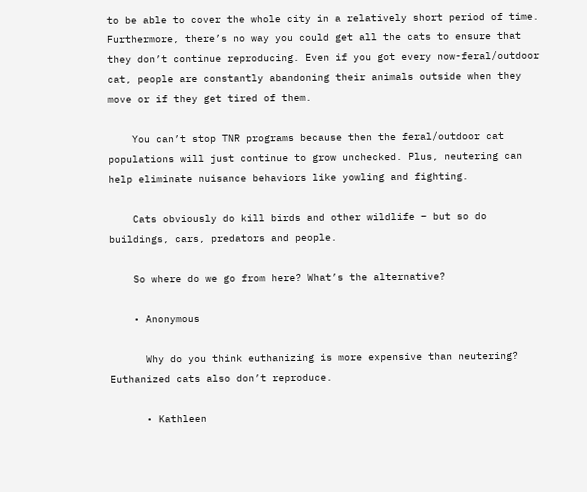to be able to cover the whole city in a relatively short period of time. Furthermore, there’s no way you could get all the cats to ensure that they don’t continue reproducing. Even if you got every now-feral/outdoor cat, people are constantly abandoning their animals outside when they move or if they get tired of them.

    You can’t stop TNR programs because then the feral/outdoor cat populations will just continue to grow unchecked. Plus, neutering can help eliminate nuisance behaviors like yowling and fighting.

    Cats obviously do kill birds and other wildlife – but so do buildings, cars, predators and people.

    So where do we go from here? What’s the alternative?

    • Anonymous

      Why do you think euthanizing is more expensive than neutering? Euthanized cats also don’t reproduce.

      • Kathleen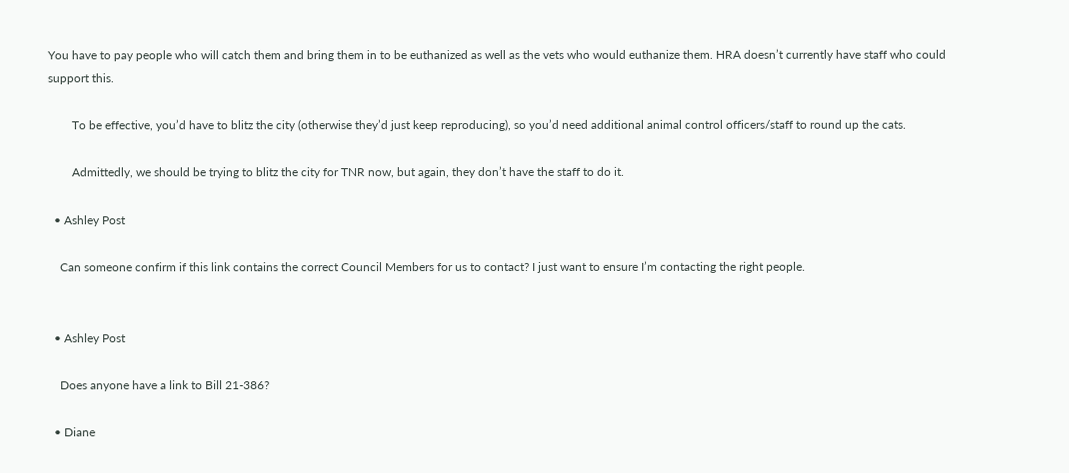You have to pay people who will catch them and bring them in to be euthanized as well as the vets who would euthanize them. HRA doesn’t currently have staff who could support this.

        To be effective, you’d have to blitz the city (otherwise they’d just keep reproducing), so you’d need additional animal control officers/staff to round up the cats.

        Admittedly, we should be trying to blitz the city for TNR now, but again, they don’t have the staff to do it.

  • Ashley Post

    Can someone confirm if this link contains the correct Council Members for us to contact? I just want to ensure I’m contacting the right people.


  • Ashley Post

    Does anyone have a link to Bill 21-386?

  • Diane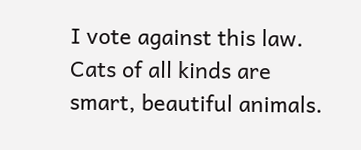I vote against this law. Cats of all kinds are smart, beautiful animals.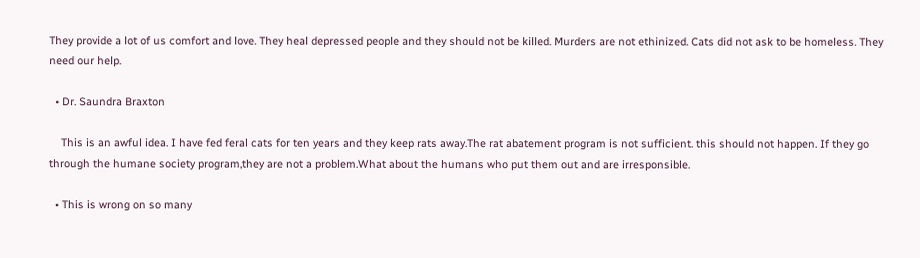They provide a lot of us comfort and love. They heal depressed people and they should not be killed. Murders are not ethinized. Cats did not ask to be homeless. They need our help.

  • Dr. Saundra Braxton

    This is an awful idea. I have fed feral cats for ten years and they keep rats away.The rat abatement program is not sufficient. this should not happen. If they go through the humane society program,they are not a problem.What about the humans who put them out and are irresponsible.

  • This is wrong on so many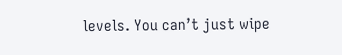levels. You can’t just wipe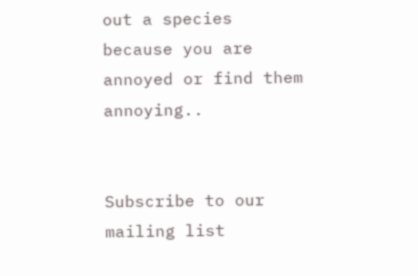out a species because you are annoyed or find them annoying..


Subscribe to our mailing list